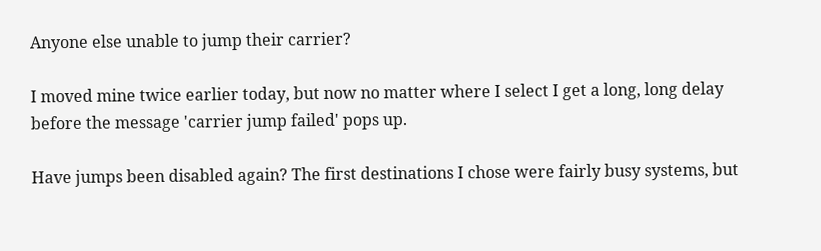Anyone else unable to jump their carrier?

I moved mine twice earlier today, but now no matter where I select I get a long, long delay before the message 'carrier jump failed' pops up.

Have jumps been disabled again? The first destinations I chose were fairly busy systems, but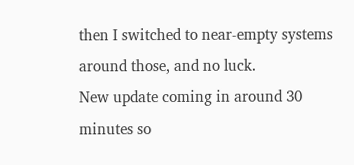then I switched to near-empty systems around those, and no luck.
New update coming in around 30 minutes so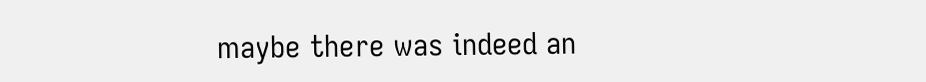maybe there was indeed an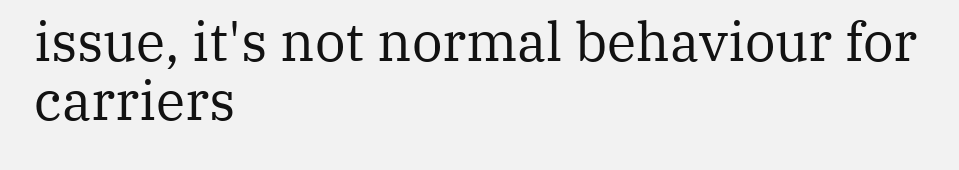issue, it's not normal behaviour for carriers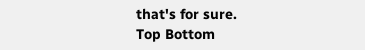that's for sure.
Top Bottom